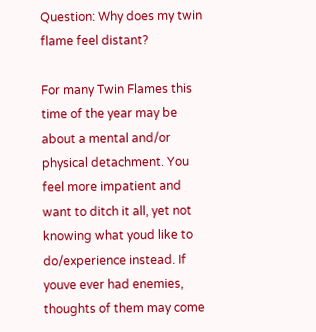Question: Why does my twin flame feel distant?

For many Twin Flames this time of the year may be about a mental and/or physical detachment. You feel more impatient and want to ditch it all, yet not knowing what youd like to do/experience instead. If youve ever had enemies, thoughts of them may come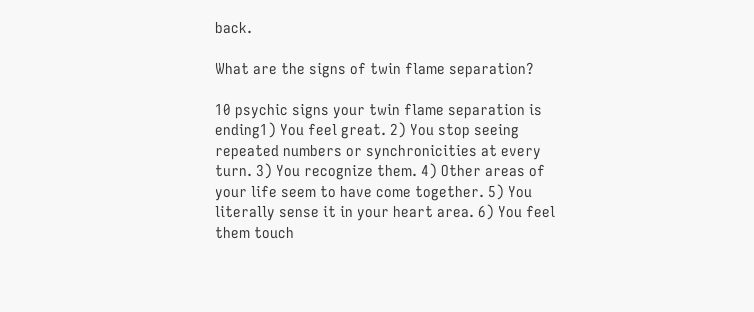back.

What are the signs of twin flame separation?

10 psychic signs your twin flame separation is ending1) You feel great. 2) You stop seeing repeated numbers or synchronicities at every turn. 3) You recognize them. 4) Other areas of your life seem to have come together. 5) You literally sense it in your heart area. 6) You feel them touch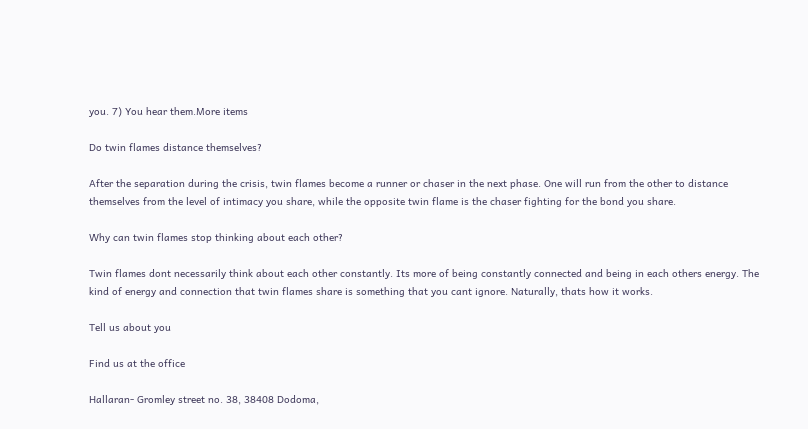you. 7) You hear them.More items

Do twin flames distance themselves?

After the separation during the crisis, twin flames become a runner or chaser in the next phase. One will run from the other to distance themselves from the level of intimacy you share, while the opposite twin flame is the chaser fighting for the bond you share.

Why can twin flames stop thinking about each other?

Twin flames dont necessarily think about each other constantly. Its more of being constantly connected and being in each others energy. The kind of energy and connection that twin flames share is something that you cant ignore. Naturally, thats how it works.

Tell us about you

Find us at the office

Hallaran- Gromley street no. 38, 38408 Dodoma,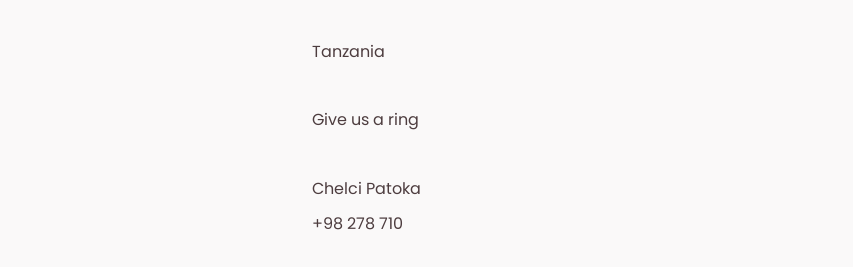Tanzania

Give us a ring

Chelci Patoka
+98 278 710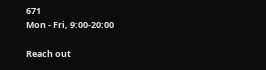671
Mon - Fri, 9:00-20:00

Reach out